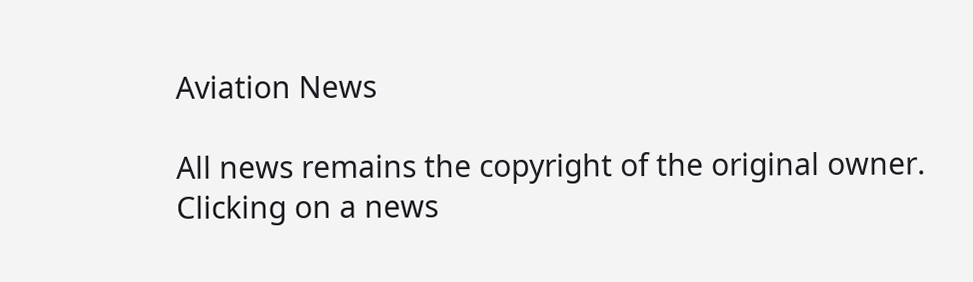Aviation News

All news remains the copyright of the original owner.
Clicking on a news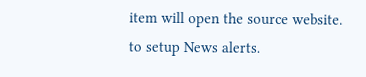item will open the source website.
to setup News alerts.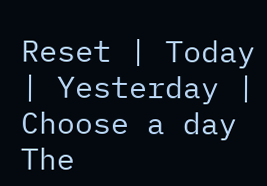Reset | Today | Yesterday | Choose a day
The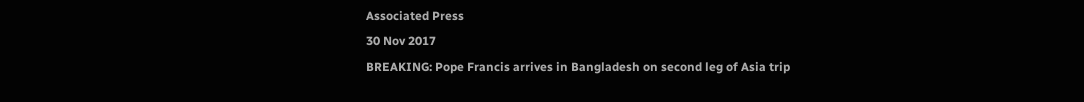Associated Press
30 Nov 2017
BREAKING: Pope Francis arrives in Bangladesh on second leg of Asia trip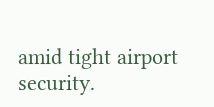amid tight airport security.